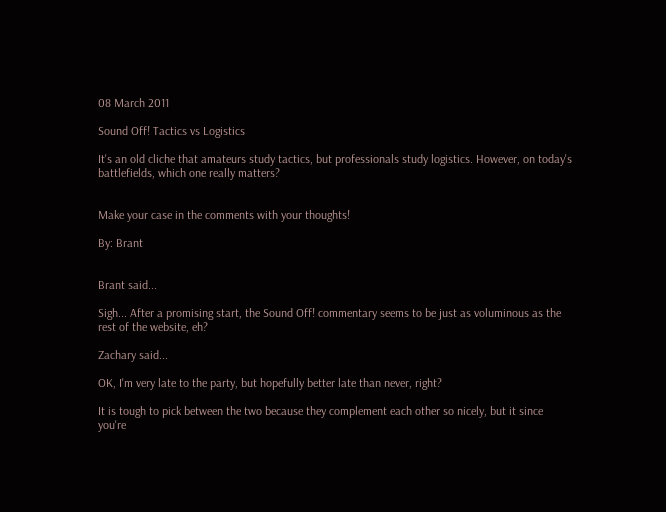08 March 2011

Sound Off! Tactics vs Logistics

It's an old cliche that amateurs study tactics, but professionals study logistics. However, on today's battlefields, which one really matters?


Make your case in the comments with your thoughts!

By: Brant


Brant said...

Sigh... After a promising start, the Sound Off! commentary seems to be just as voluminous as the rest of the website, eh?

Zachary said...

OK, I'm very late to the party, but hopefully better late than never, right?

It is tough to pick between the two because they complement each other so nicely, but it since you're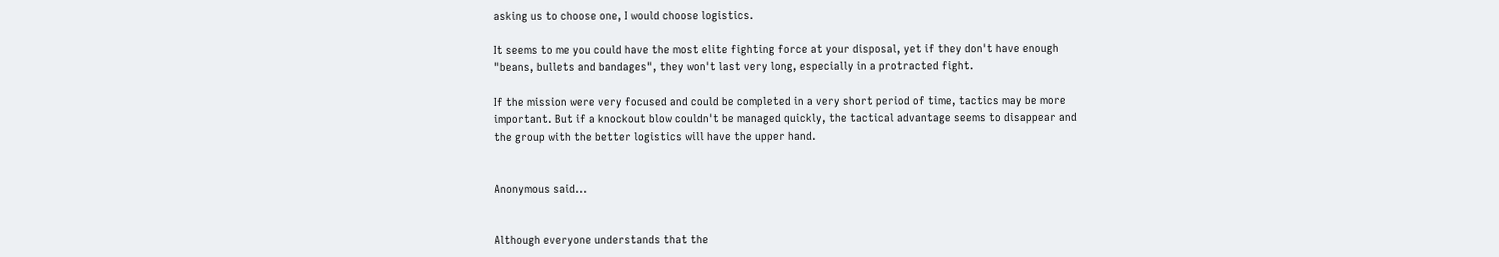asking us to choose one, I would choose logistics.

It seems to me you could have the most elite fighting force at your disposal, yet if they don't have enough "beans, bullets and bandages", they won't last very long, especially in a protracted fight.

If the mission were very focused and could be completed in a very short period of time, tactics may be more important. But if a knockout blow couldn't be managed quickly, the tactical advantage seems to disappear and the group with the better logistics will have the upper hand.


Anonymous said...


Although everyone understands that the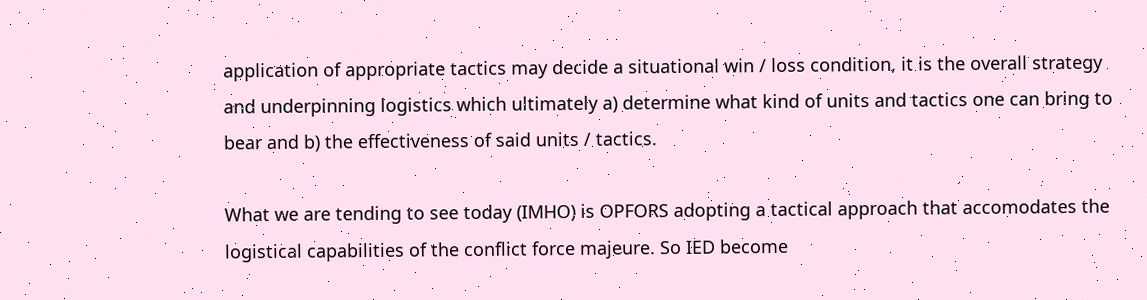application of appropriate tactics may decide a situational win / loss condition, it is the overall strategy and underpinning logistics which ultimately a) determine what kind of units and tactics one can bring to bear and b) the effectiveness of said units / tactics.

What we are tending to see today (IMHO) is OPFORS adopting a tactical approach that accomodates the logistical capabilities of the conflict force majeure. So IED become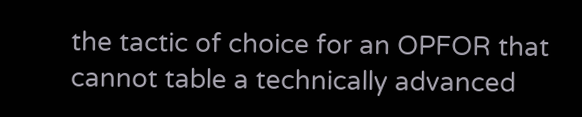the tactic of choice for an OPFOR that cannot table a technically advanced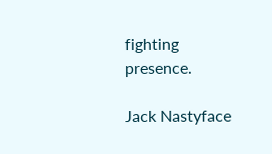fighting presence.

Jack Nastyface